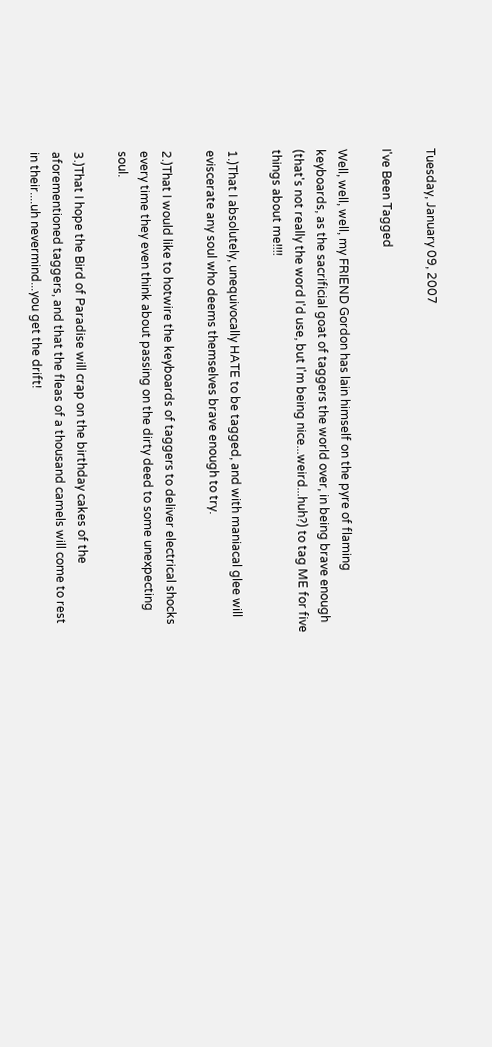Tuesday, January 09, 2007

I've Been Tagged

Well, well, well, my FRIEND Gordon has lain himself on the pyre of flaming keyboards, as the sacrificial goat of taggers the world over, in being brave enough (that's not really the word I'd use, but I'm being nice...weird...huh?) to tag ME for five things about me!!!!

1.)That I absolutely, unequivocally HATE to be tagged, and with maniacal glee will eviscerate any soul who deems themselves brave enough to try.

2.)That I would like to hotwire the keyboards of taggers to deliver electrical shocks every time they even think about passing on the dirty deed to some unexpecting soul.

3.)That I hope the Bird of Paradise will crap on the birthday cakes of the aforementioned taggers, and that the fleas of a thousand camels will come to rest in their....uh nevermind...you get the drift!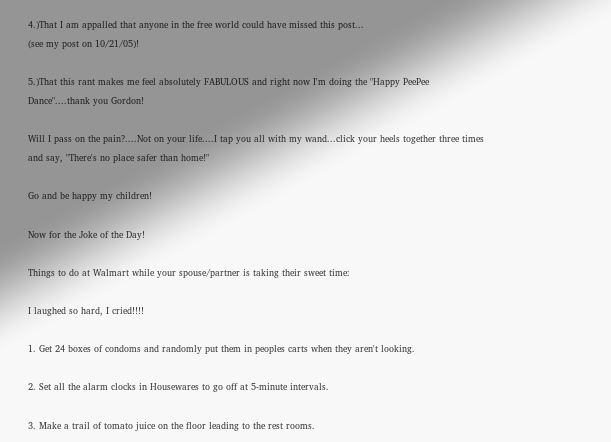4.)That I am appalled that anyone in the free world could have missed this post...
(see my post on 10/21/05)!

5.)That this rant makes me feel absolutely FABULOUS and right now I'm doing the "Happy PeePee Dance"....thank you Gordon!

Will I pass on the pain?....Not on your life....I tap you all with my wand...click your heels together three times and say, "There's no place safer than home!"

Go and be happy my children!

Now for the Joke of the Day!

Things to do at Walmart while your spouse/partner is taking their sweet time:

I laughed so hard, I cried!!!!

1. Get 24 boxes of condoms and randomly put them in peoples carts when they aren't looking.

2. Set all the alarm clocks in Housewares to go off at 5-minute intervals.

3. Make a trail of tomato juice on the floor leading to the rest rooms.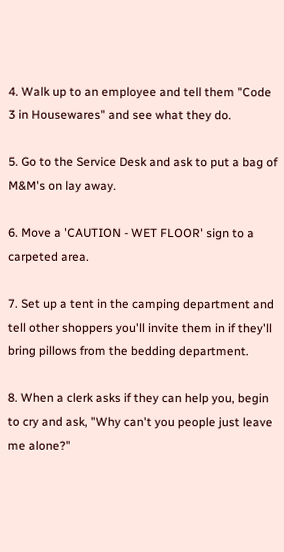4. Walk up to an employee and tell them "Code 3 in Housewares" and see what they do.

5. Go to the Service Desk and ask to put a bag of M&M's on lay away.

6. Move a 'CAUTION - WET FLOOR' sign to a carpeted area.

7. Set up a tent in the camping department and tell other shoppers you'll invite them in if they'll bring pillows from the bedding department.

8. When a clerk asks if they can help you, begin to cry and ask, "Why can't you people just leave me alone?"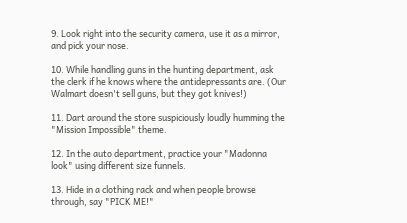9. Look right into the security camera, use it as a mirror, and pick your nose.

10. While handling guns in the hunting department, ask the clerk if he knows where the antidepressants are. (Our Walmart doesn't sell guns, but they got knives!)

11. Dart around the store suspiciously loudly humming the "Mission Impossible" theme.

12. In the auto department, practice your "Madonna look" using different size funnels.

13. Hide in a clothing rack and when people browse through, say "PICK ME!"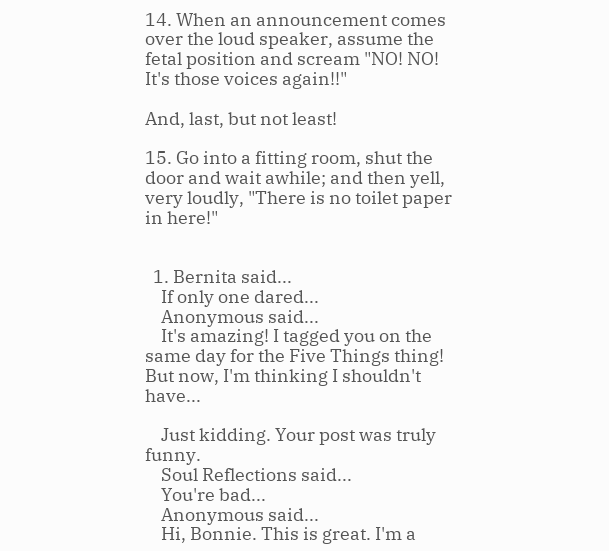14. When an announcement comes over the loud speaker, assume the fetal position and scream "NO! NO! It's those voices again!!"

And, last, but not least!

15. Go into a fitting room, shut the door and wait awhile; and then yell, very loudly, "There is no toilet paper in here!"


  1. Bernita said...
    If only one dared...
    Anonymous said...
    It's amazing! I tagged you on the same day for the Five Things thing! But now, I'm thinking I shouldn't have...

    Just kidding. Your post was truly funny.
    Soul Reflections said...
    You're bad...
    Anonymous said...
    Hi, Bonnie. This is great. I'm a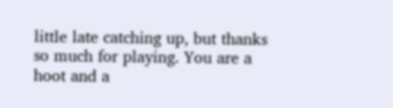little late catching up, but thanks so much for playing. You are a hoot and a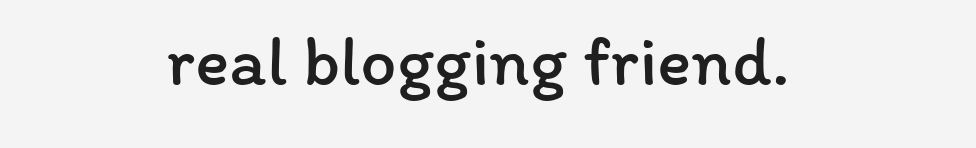real blogging friend.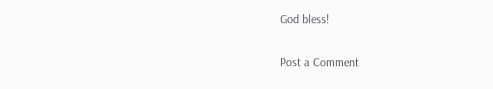God bless!

Post a Comment